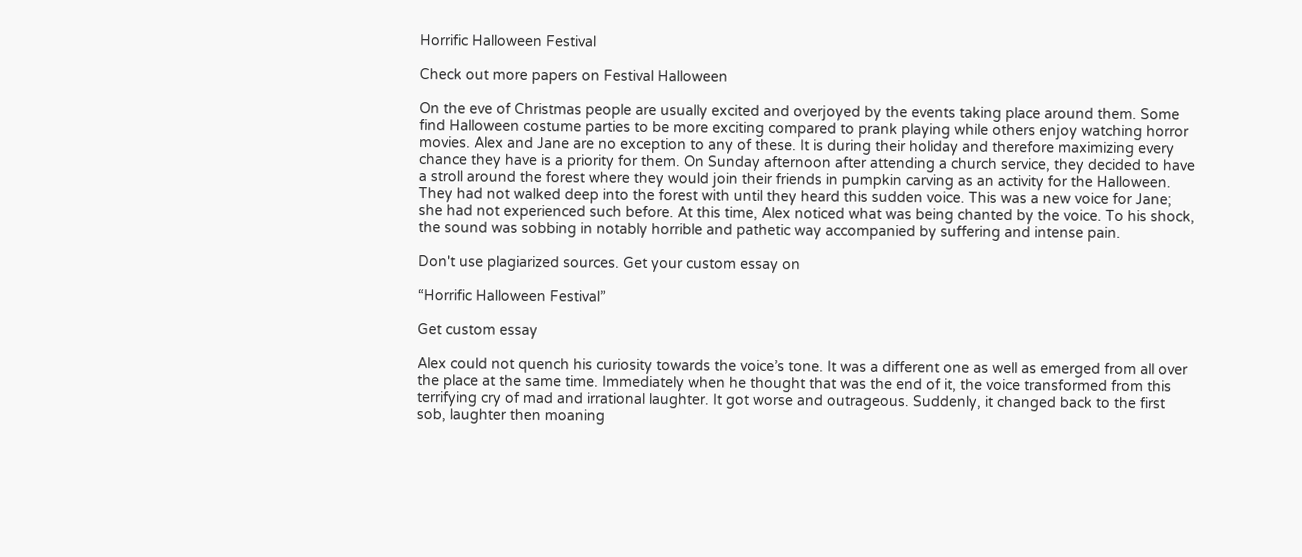Horrific Halloween Festival

Check out more papers on Festival Halloween

On the eve of Christmas people are usually excited and overjoyed by the events taking place around them. Some find Halloween costume parties to be more exciting compared to prank playing while others enjoy watching horror movies. Alex and Jane are no exception to any of these. It is during their holiday and therefore maximizing every chance they have is a priority for them. On Sunday afternoon after attending a church service, they decided to have a stroll around the forest where they would join their friends in pumpkin carving as an activity for the Halloween. They had not walked deep into the forest with until they heard this sudden voice. This was a new voice for Jane; she had not experienced such before. At this time, Alex noticed what was being chanted by the voice. To his shock, the sound was sobbing in notably horrible and pathetic way accompanied by suffering and intense pain.

Don't use plagiarized sources. Get your custom essay on

“Horrific Halloween Festival”

Get custom essay

Alex could not quench his curiosity towards the voice’s tone. It was a different one as well as emerged from all over the place at the same time. Immediately when he thought that was the end of it, the voice transformed from this terrifying cry of mad and irrational laughter. It got worse and outrageous. Suddenly, it changed back to the first sob, laughter then moaning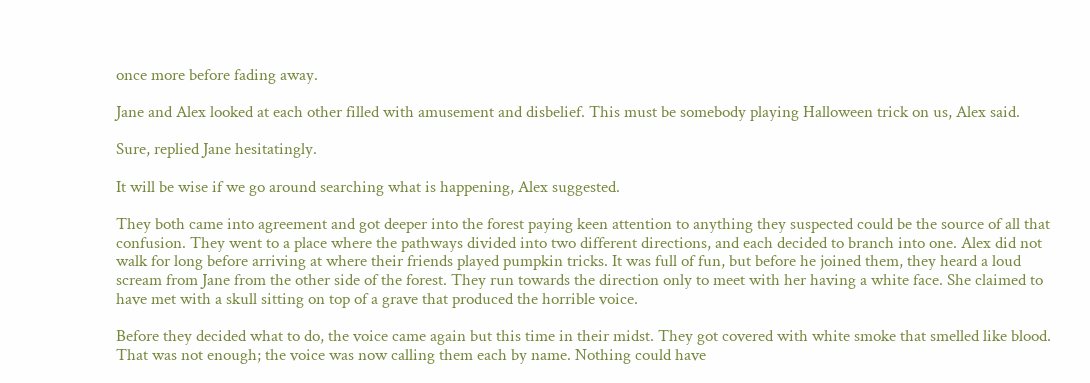once more before fading away.

Jane and Alex looked at each other filled with amusement and disbelief. This must be somebody playing Halloween trick on us, Alex said.

Sure, replied Jane hesitatingly.

It will be wise if we go around searching what is happening, Alex suggested.

They both came into agreement and got deeper into the forest paying keen attention to anything they suspected could be the source of all that confusion. They went to a place where the pathways divided into two different directions, and each decided to branch into one. Alex did not walk for long before arriving at where their friends played pumpkin tricks. It was full of fun, but before he joined them, they heard a loud scream from Jane from the other side of the forest. They run towards the direction only to meet with her having a white face. She claimed to have met with a skull sitting on top of a grave that produced the horrible voice.

Before they decided what to do, the voice came again but this time in their midst. They got covered with white smoke that smelled like blood. That was not enough; the voice was now calling them each by name. Nothing could have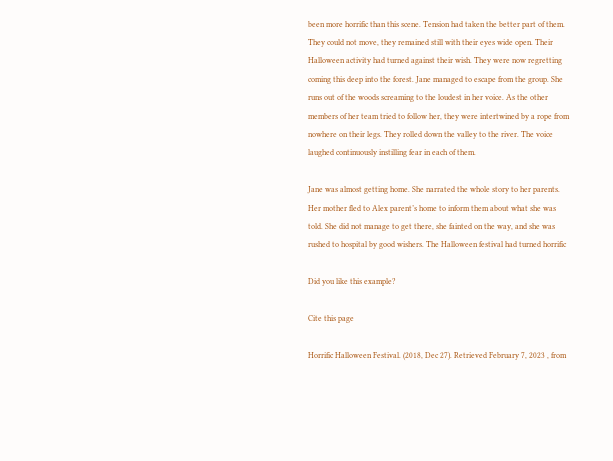been more horrific than this scene. Tension had taken the better part of them. They could not move, they remained still with their eyes wide open. Their Halloween activity had turned against their wish. They were now regretting coming this deep into the forest. Jane managed to escape from the group. She runs out of the woods screaming to the loudest in her voice. As the other members of her team tried to follow her, they were intertwined by a rope from nowhere on their legs. They rolled down the valley to the river. The voice laughed continuously instilling fear in each of them.

Jane was almost getting home. She narrated the whole story to her parents. Her mother fled to Alex parent’s home to inform them about what she was told. She did not manage to get there, she fainted on the way, and she was rushed to hospital by good wishers. The Halloween festival had turned horrific

Did you like this example?

Cite this page

Horrific Halloween Festival. (2018, Dec 27). Retrieved February 7, 2023 , from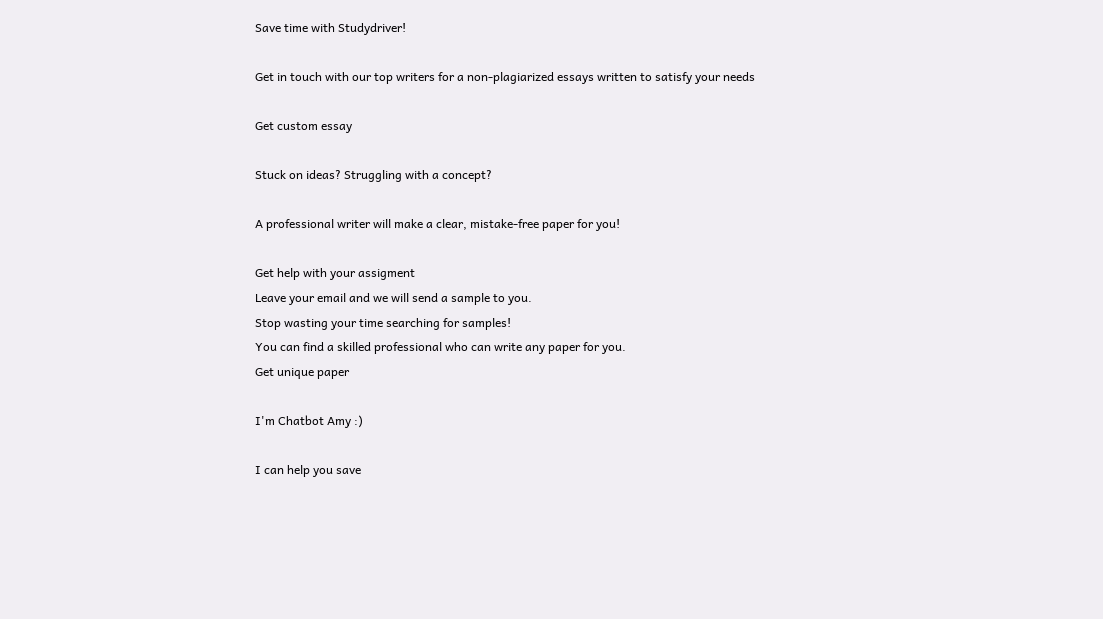Save time with Studydriver!

Get in touch with our top writers for a non-plagiarized essays written to satisfy your needs

Get custom essay

Stuck on ideas? Struggling with a concept?

A professional writer will make a clear, mistake-free paper for you!

Get help with your assigment
Leave your email and we will send a sample to you.
Stop wasting your time searching for samples!
You can find a skilled professional who can write any paper for you.
Get unique paper

I'm Chatbot Amy :)

I can help you save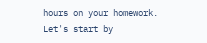hours on your homework. Let's start by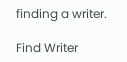finding a writer.

Find Writer